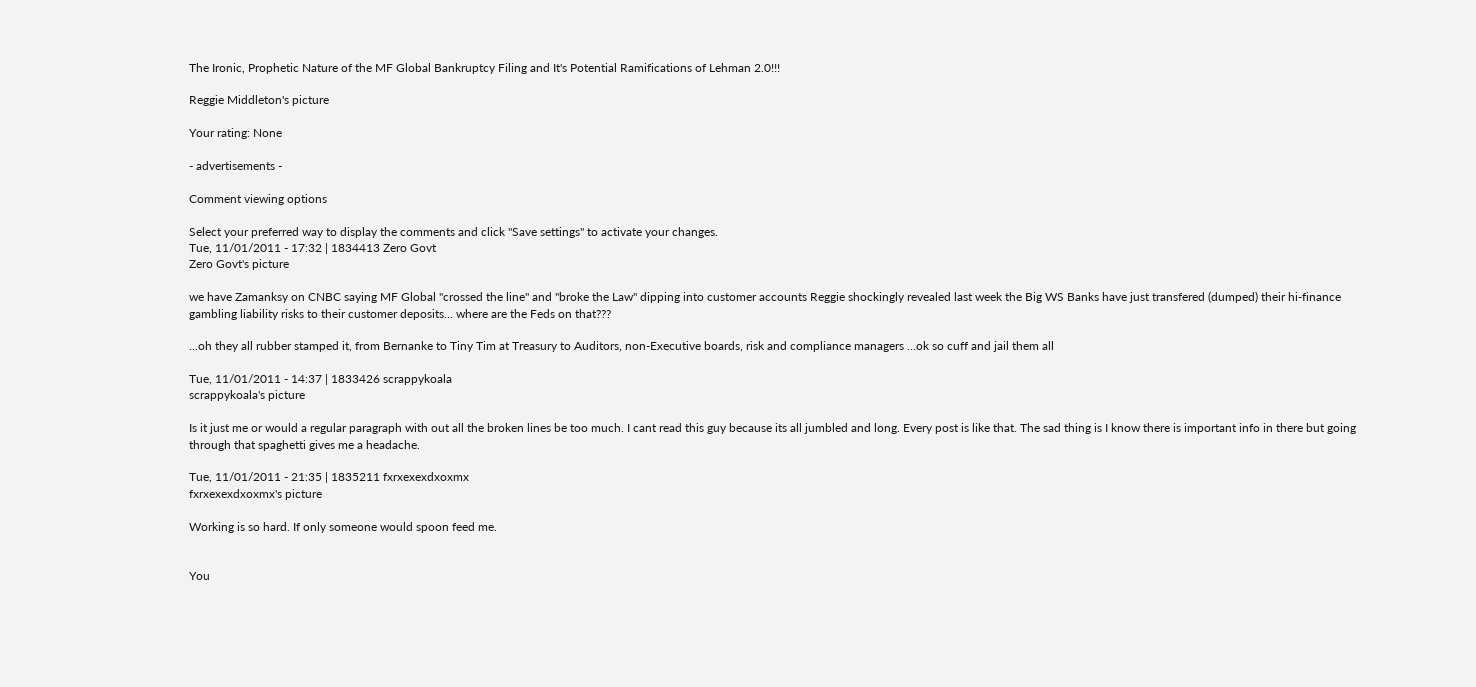The Ironic, Prophetic Nature of the MF Global Bankruptcy Filing and It's Potential Ramifications of Lehman 2.0!!!

Reggie Middleton's picture

Your rating: None

- advertisements -

Comment viewing options

Select your preferred way to display the comments and click "Save settings" to activate your changes.
Tue, 11/01/2011 - 17:32 | 1834413 Zero Govt
Zero Govt's picture

we have Zamanksy on CNBC saying MF Global "crossed the line" and "broke the Law" dipping into customer accounts Reggie shockingly revealed last week the Big WS Banks have just transfered (dumped) their hi-finance gambling liability risks to their customer deposits... where are the Feds on that???

...oh they all rubber stamped it, from Bernanke to Tiny Tim at Treasury to Auditors, non-Executive boards, risk and compliance managers ...ok so cuff and jail them all

Tue, 11/01/2011 - 14:37 | 1833426 scrappykoala
scrappykoala's picture

Is it just me or would a regular paragraph with out all the broken lines be too much. I cant read this guy because its all jumbled and long. Every post is like that. The sad thing is I know there is important info in there but going through that spaghetti gives me a headache.

Tue, 11/01/2011 - 21:35 | 1835211 fxrxexexdxoxmx
fxrxexexdxoxmx's picture

Working is so hard. If only someone would spoon feed me.


You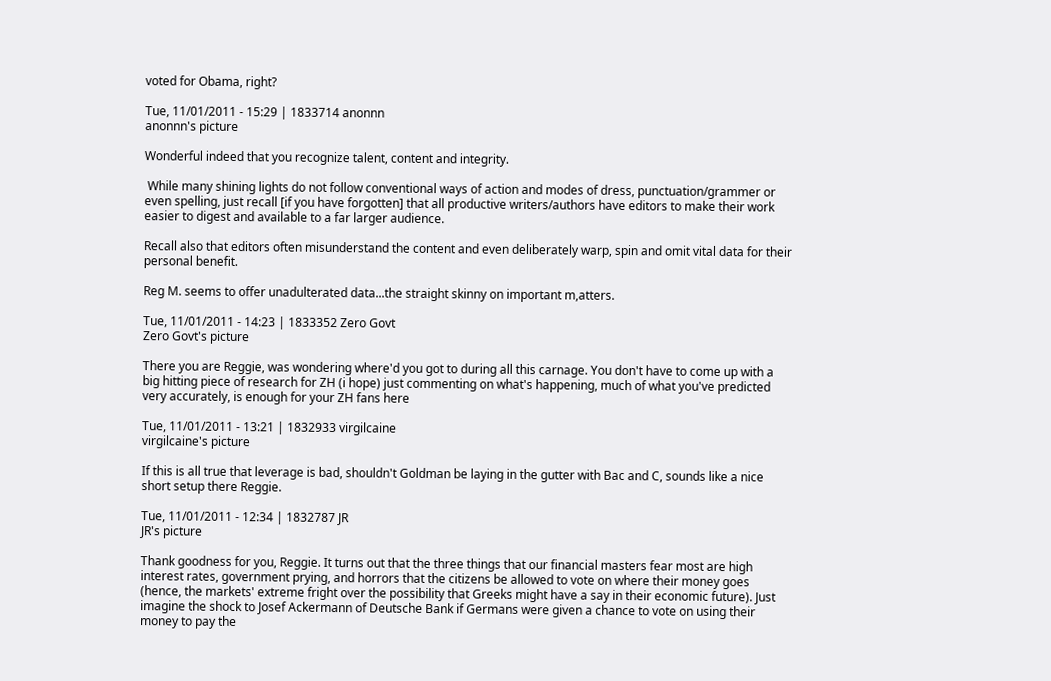voted for Obama, right?

Tue, 11/01/2011 - 15:29 | 1833714 anonnn
anonnn's picture

Wonderful indeed that you recognize talent, content and integrity.

 While many shining lights do not follow conventional ways of action and modes of dress, punctuation/grammer or even spelling, just recall [if you have forgotten] that all productive writers/authors have editors to make their work easier to digest and available to a far larger audience.

Recall also that editors often misunderstand the content and even deliberately warp, spin and omit vital data for their personal benefit.

Reg M. seems to offer unadulterated data...the straight skinny on important m,atters.

Tue, 11/01/2011 - 14:23 | 1833352 Zero Govt
Zero Govt's picture

There you are Reggie, was wondering where'd you got to during all this carnage. You don't have to come up with a big hitting piece of research for ZH (i hope) just commenting on what's happening, much of what you've predicted very accurately, is enough for your ZH fans here

Tue, 11/01/2011 - 13:21 | 1832933 virgilcaine
virgilcaine's picture

If this is all true that leverage is bad, shouldn't Goldman be laying in the gutter with Bac and C, sounds like a nice short setup there Reggie.

Tue, 11/01/2011 - 12:34 | 1832787 JR
JR's picture

Thank goodness for you, Reggie. It turns out that the three things that our financial masters fear most are high interest rates, government prying, and horrors that the citizens be allowed to vote on where their money goes (hence, the markets' extreme fright over the possibility that Greeks might have a say in their economic future). Just imagine the shock to Josef Ackermann of Deutsche Bank if Germans were given a chance to vote on using their money to pay the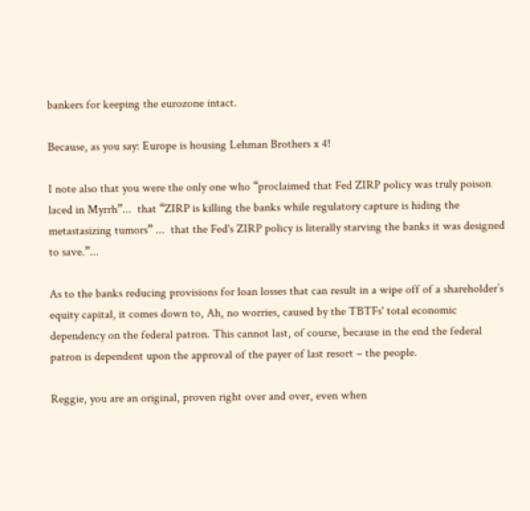bankers for keeping the eurozone intact.

Because, as you say: Europe is housing Lehman Brothers x 4!

I note also that you were the only one who “proclaimed that Fed ZIRP policy was truly poison laced in Myrrh”...  that “ZIRP is killing the banks while regulatory capture is hiding the metastasizing tumors” ...  that the Fed's ZIRP policy is literally starving the banks it was designed to save.”...

As to the banks reducing provisions for loan losses that can result in a wipe off of a shareholder’s equity capital, it comes down to, Ah, no worries, caused by the TBTFs' total economic dependency on the federal patron. This cannot last, of course, because in the end the federal patron is dependent upon the approval of the payer of last resort – the people.

Reggie, you are an original, proven right over and over, even when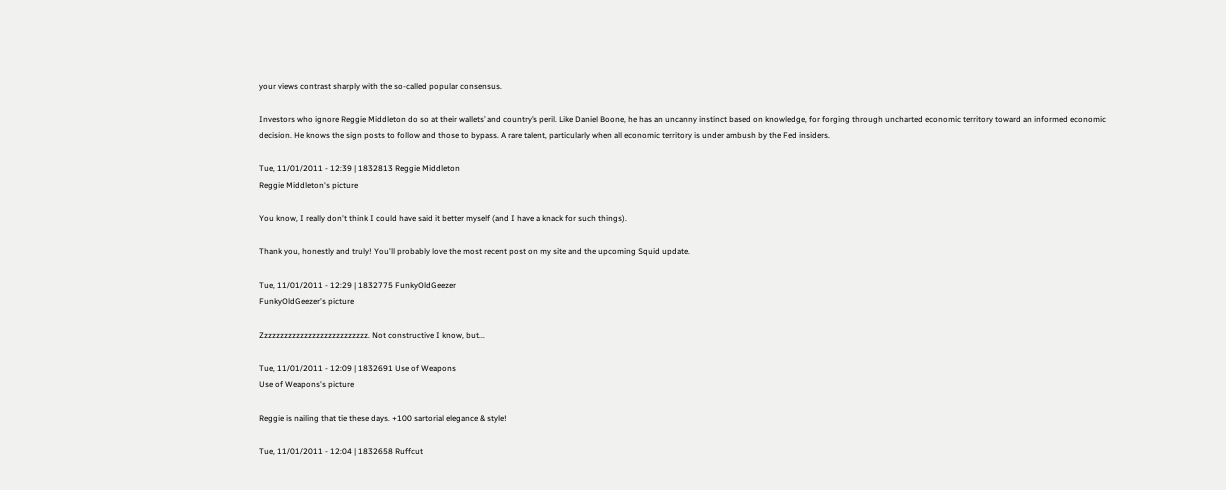your views contrast sharply with the so-called popular consensus.

Investors who ignore Reggie Middleton do so at their wallets’ and country’s peril. Like Daniel Boone, he has an uncanny instinct based on knowledge, for forging through uncharted economic territory toward an informed economic decision. He knows the sign posts to follow and those to bypass. A rare talent, particularly when all economic territory is under ambush by the Fed insiders.

Tue, 11/01/2011 - 12:39 | 1832813 Reggie Middleton
Reggie Middleton's picture

You know, I really don't think I could have said it better myself (and I have a knack for such things).

Thank you, honestly and truly! You'll probably love the most recent post on my site and the upcoming Squid update.

Tue, 11/01/2011 - 12:29 | 1832775 FunkyOldGeezer
FunkyOldGeezer's picture

Zzzzzzzzzzzzzzzzzzzzzzzzzzz. Not constructive I know, but...

Tue, 11/01/2011 - 12:09 | 1832691 Use of Weapons
Use of Weapons's picture

Reggie is nailing that tie these days. +100 sartorial elegance & style!

Tue, 11/01/2011 - 12:04 | 1832658 Ruffcut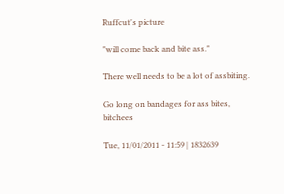Ruffcut's picture

"will come back and bite ass."

There well needs to be a lot of assbiting.

Go long on bandages for ass bites, bitchees

Tue, 11/01/2011 - 11:59 | 1832639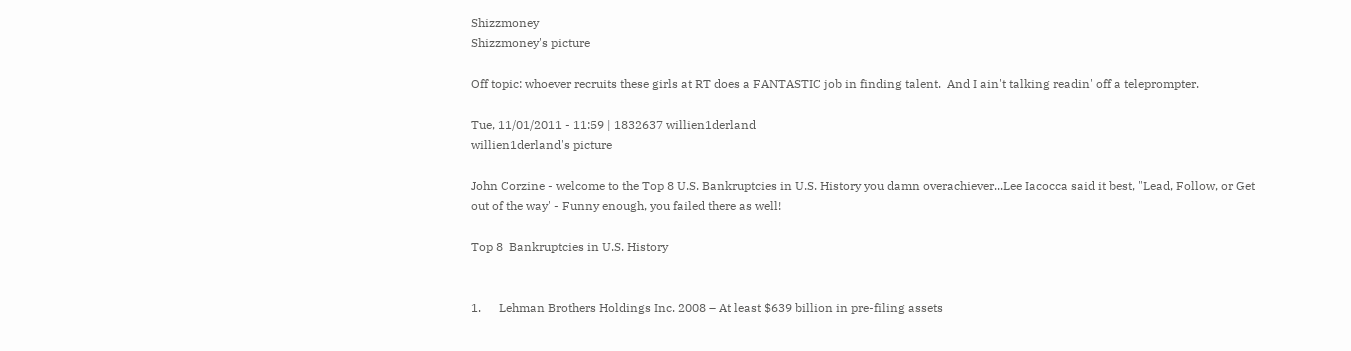Shizzmoney
Shizzmoney's picture

Off topic: whoever recruits these girls at RT does a FANTASTIC job in finding talent.  And I ain't talking readin' off a teleprompter.

Tue, 11/01/2011 - 11:59 | 1832637 willien1derland
willien1derland's picture

John Corzine - welcome to the Top 8 U.S. Bankruptcies in U.S. History you damn overachiever...Lee Iacocca said it best, "Lead, Follow, or Get out of the way' - Funny enough, you failed there as well!

Top 8  Bankruptcies in U.S. History


1.      Lehman Brothers Holdings Inc. 2008 – At least $639 billion in pre-filing assets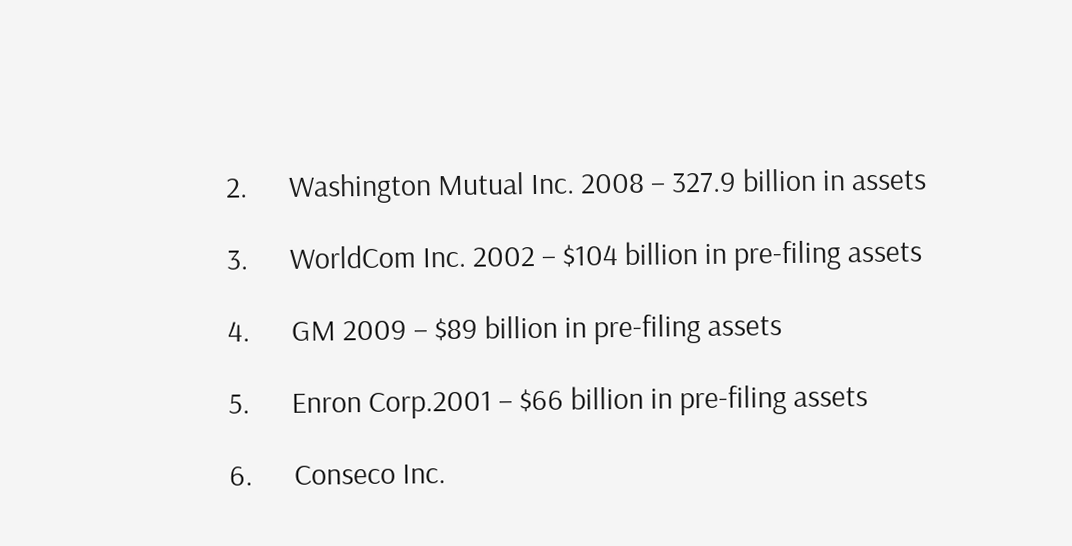2.      Washington Mutual Inc. 2008 – 327.9 billion in assets

3.      WorldCom Inc. 2002 – $104 billion in pre-filing assets

4.      GM 2009 – $89 billion in pre-filing assets

5.      Enron Corp.2001 – $66 billion in pre-filing assets

6.      Conseco Inc.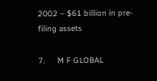2002 – $61 billion in pre-filing assets

7.      M F GLOBAL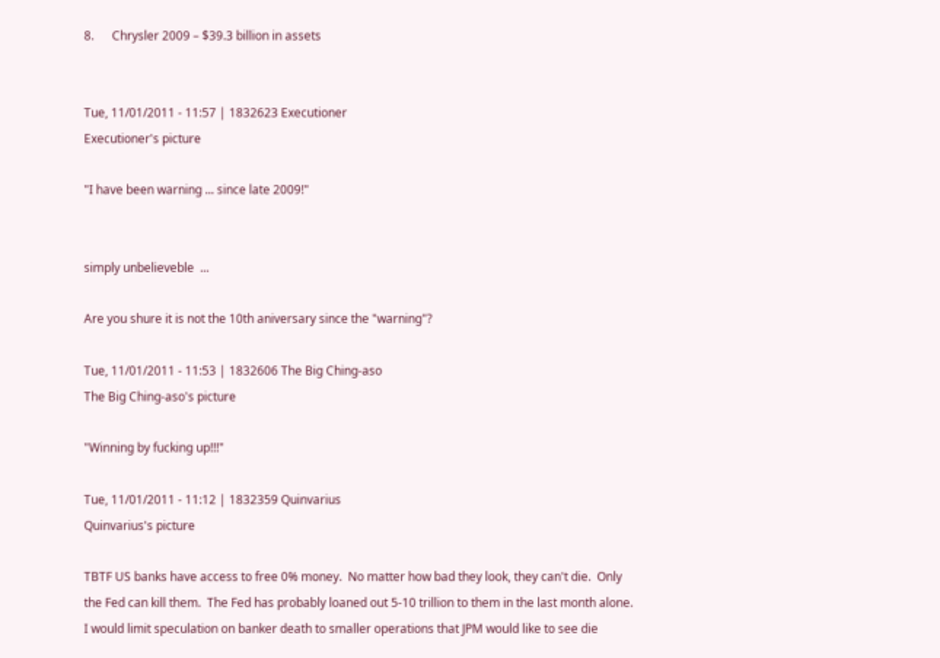8.      Chrysler 2009 – $39.3 billion in assets


Tue, 11/01/2011 - 11:57 | 1832623 Executioner
Executioner's picture

"I have been warning ... since late 2009!"


simply unbelieveble  ...

Are you shure it is not the 10th aniversary since the "warning"?

Tue, 11/01/2011 - 11:53 | 1832606 The Big Ching-aso
The Big Ching-aso's picture

"Winning by fucking up!!!"

Tue, 11/01/2011 - 11:12 | 1832359 Quinvarius
Quinvarius's picture

TBTF US banks have access to free 0% money.  No matter how bad they look, they can't die.  Only the Fed can kill them.  The Fed has probably loaned out 5-10 trillion to them in the last month alone.  I would limit speculation on banker death to smaller operations that JPM would like to see die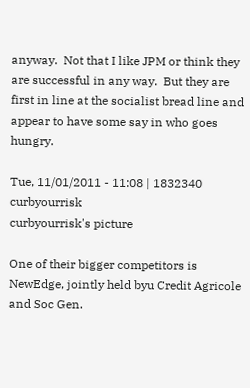anyway.  Not that I like JPM or think they are successful in any way.  But they are first in line at the socialist bread line and appear to have some say in who goes hungry.

Tue, 11/01/2011 - 11:08 | 1832340 curbyourrisk
curbyourrisk's picture

One of their bigger competitors is NewEdge, jointly held byu Credit Agricole and Soc Gen.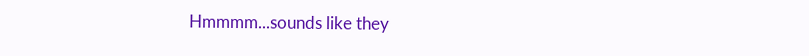Hmmmm...sounds like they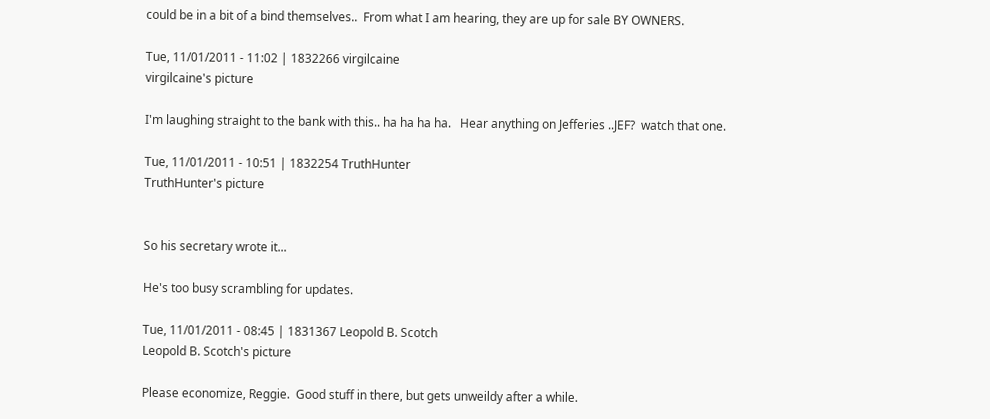could be in a bit of a bind themselves..  From what I am hearing, they are up for sale BY OWNERS.

Tue, 11/01/2011 - 11:02 | 1832266 virgilcaine
virgilcaine's picture

I'm laughing straight to the bank with this.. ha ha ha ha.   Hear anything on Jefferies ..JEF?  watch that one.

Tue, 11/01/2011 - 10:51 | 1832254 TruthHunter
TruthHunter's picture


So his secretary wrote it...

He's too busy scrambling for updates.

Tue, 11/01/2011 - 08:45 | 1831367 Leopold B. Scotch
Leopold B. Scotch's picture

Please economize, Reggie.  Good stuff in there, but gets unweildy after a while.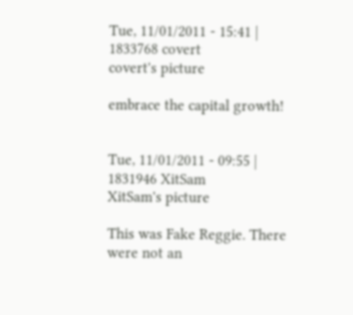Tue, 11/01/2011 - 15:41 | 1833768 covert
covert's picture

embrace the capital growth!


Tue, 11/01/2011 - 09:55 | 1831946 XitSam
XitSam's picture

This was Fake Reggie. There were not an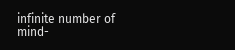infinite number of mind-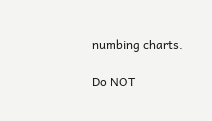numbing charts.

Do NOT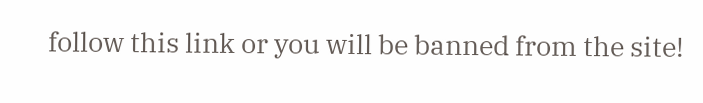follow this link or you will be banned from the site!